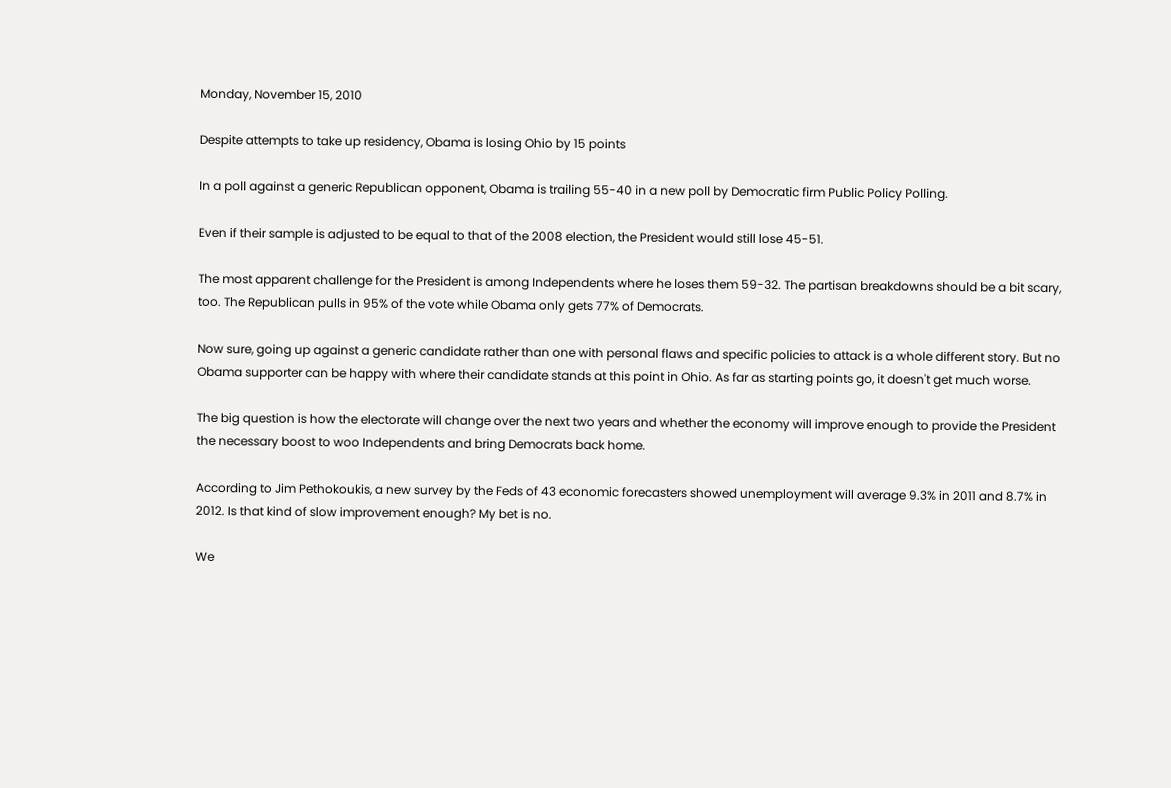Monday, November 15, 2010

Despite attempts to take up residency, Obama is losing Ohio by 15 points

In a poll against a generic Republican opponent, Obama is trailing 55-40 in a new poll by Democratic firm Public Policy Polling.

Even if their sample is adjusted to be equal to that of the 2008 election, the President would still lose 45-51.

The most apparent challenge for the President is among Independents where he loses them 59-32. The partisan breakdowns should be a bit scary, too. The Republican pulls in 95% of the vote while Obama only gets 77% of Democrats.

Now sure, going up against a generic candidate rather than one with personal flaws and specific policies to attack is a whole different story. But no Obama supporter can be happy with where their candidate stands at this point in Ohio. As far as starting points go, it doesn't get much worse.

The big question is how the electorate will change over the next two years and whether the economy will improve enough to provide the President the necessary boost to woo Independents and bring Democrats back home.

According to Jim Pethokoukis, a new survey by the Feds of 43 economic forecasters showed unemployment will average 9.3% in 2011 and 8.7% in 2012. Is that kind of slow improvement enough? My bet is no.

We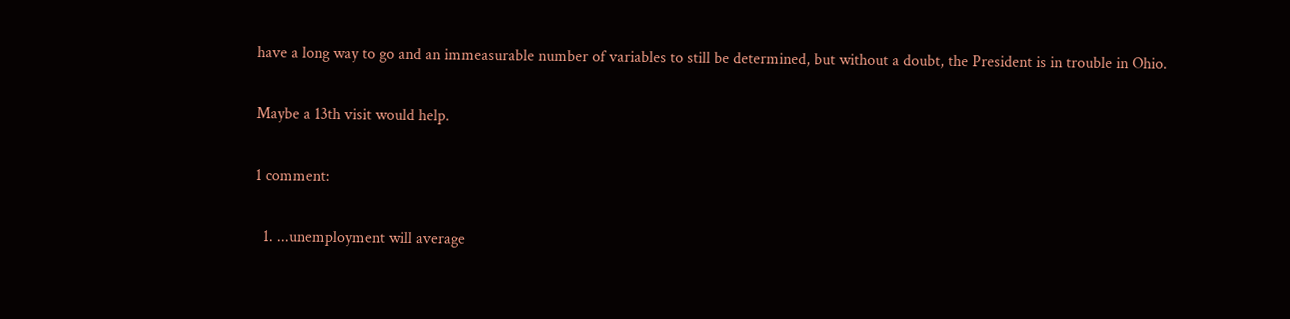have a long way to go and an immeasurable number of variables to still be determined, but without a doubt, the President is in trouble in Ohio.

Maybe a 13th visit would help.

1 comment:

  1. ...unemployment will average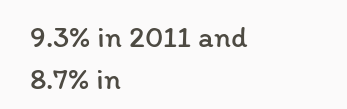9.3% in 2011 and 8.7% in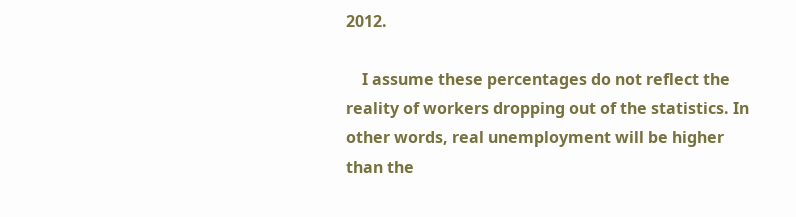2012.

    I assume these percentages do not reflect the reality of workers dropping out of the statistics. In other words, real unemployment will be higher than the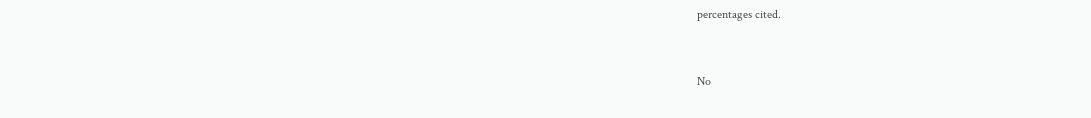percentages cited.


No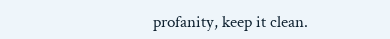profanity, keep it clean.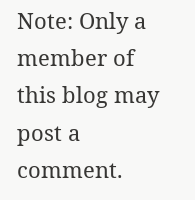Note: Only a member of this blog may post a comment.